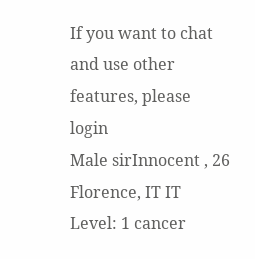If you want to chat and use other features, please login
Male sirInnocent , 26 Florence, IT IT Level: 1 cancer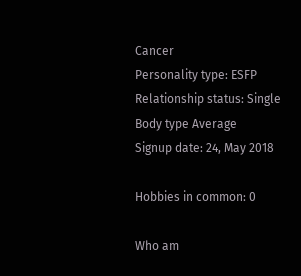Cancer
Personality type: ESFP
Relationship status: Single
Body type Average
Signup date: 24, May 2018

Hobbies in common: 0

Who am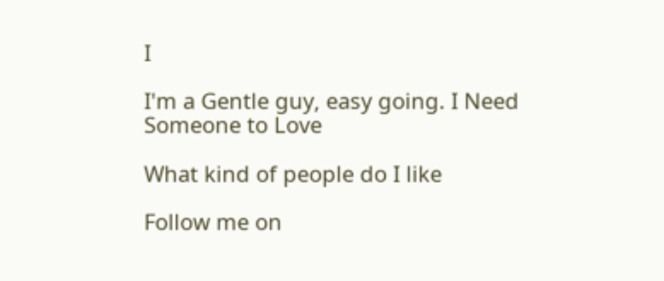I

I'm a Gentle guy, easy going. I Need Someone to Love

What kind of people do I like

Follow me on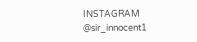INSTAGRAM @sir_innocent1